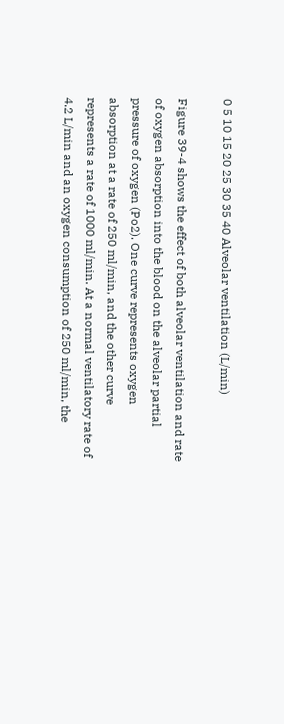0 5 10 15 20 25 30 35 40 Alveolar ventilation (L/min)

Figure 39-4 shows the effect of both alveolar ventilation and rate of oxygen absorption into the blood on the alveolar partial pressure of oxygen (Po2). One curve represents oxygen absorption at a rate of 250 ml/min, and the other curve represents a rate of 1000 ml/min. At a normal ventilatory rate of 4.2 L/min and an oxygen consumption of 250 ml/min, the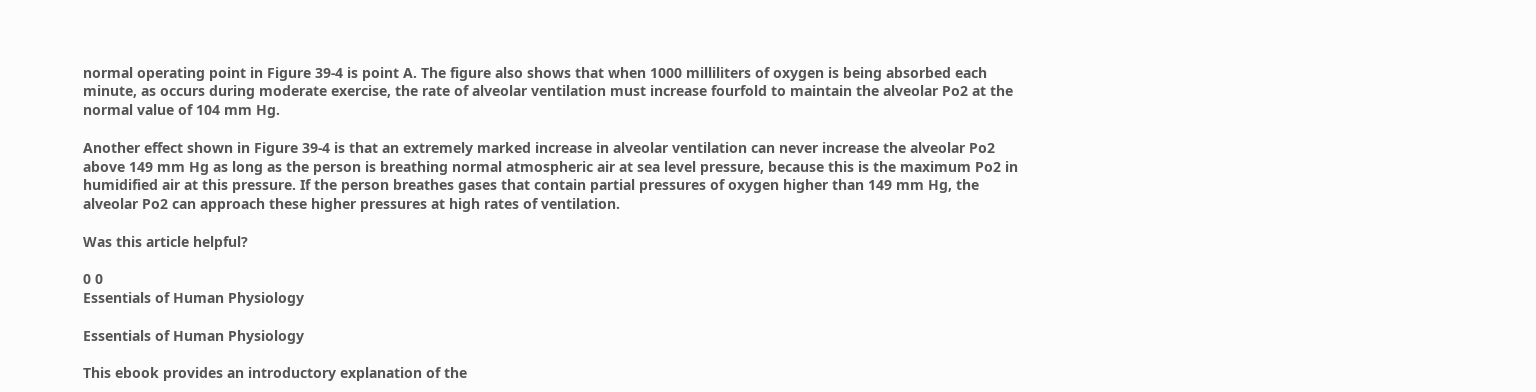normal operating point in Figure 39-4 is point A. The figure also shows that when 1000 milliliters of oxygen is being absorbed each minute, as occurs during moderate exercise, the rate of alveolar ventilation must increase fourfold to maintain the alveolar Po2 at the normal value of 104 mm Hg.

Another effect shown in Figure 39-4 is that an extremely marked increase in alveolar ventilation can never increase the alveolar Po2 above 149 mm Hg as long as the person is breathing normal atmospheric air at sea level pressure, because this is the maximum Po2 in humidified air at this pressure. If the person breathes gases that contain partial pressures of oxygen higher than 149 mm Hg, the alveolar Po2 can approach these higher pressures at high rates of ventilation.

Was this article helpful?

0 0
Essentials of Human Physiology

Essentials of Human Physiology

This ebook provides an introductory explanation of the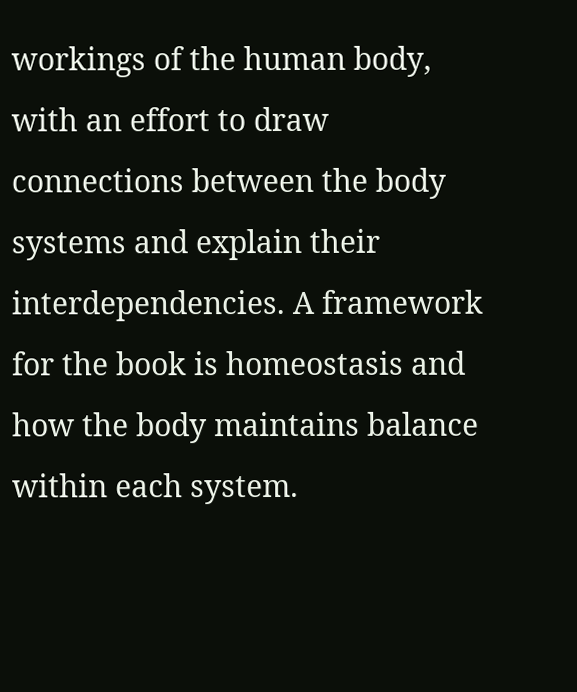workings of the human body, with an effort to draw connections between the body systems and explain their interdependencies. A framework for the book is homeostasis and how the body maintains balance within each system.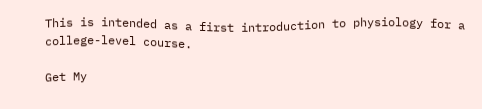This is intended as a first introduction to physiology for a college-level course.

Get My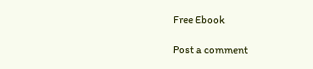Free Ebook

Post a comment